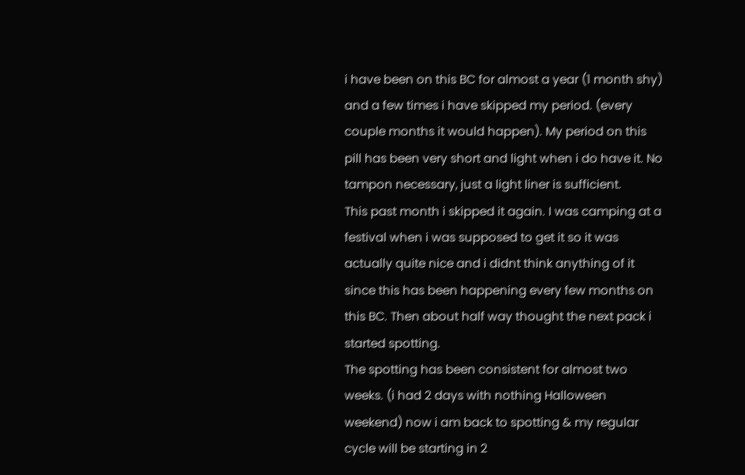i have been on this BC for almost a year (1 month shy) and a few times i have skipped my period. (every couple months it would happen). My period on this pill has been very short and light when i do have it. No tampon necessary, just a light liner is sufficient.
This past month i skipped it again. I was camping at a festival when i was supposed to get it so it was actually quite nice and i didnt think anything of it since this has been happening every few months on this BC. Then about half way thought the next pack i started spotting.
The spotting has been consistent for almost two weeks. (i had 2 days with nothing Halloween weekend) now i am back to spotting & my regular cycle will be starting in 2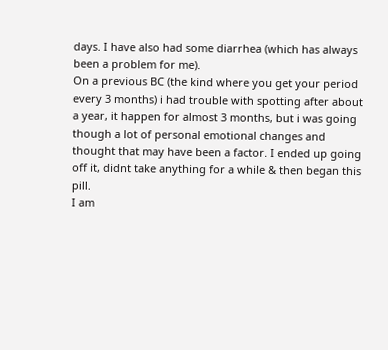days. I have also had some diarrhea (which has always been a problem for me).
On a previous BC (the kind where you get your period every 3 months) i had trouble with spotting after about a year, it happen for almost 3 months, but i was going though a lot of personal emotional changes and thought that may have been a factor. I ended up going off it, didnt take anything for a while & then began this pill.
I am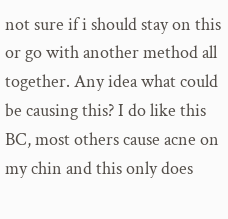not sure if i should stay on this or go with another method all together. Any idea what could be causing this? I do like this BC, most others cause acne on my chin and this only does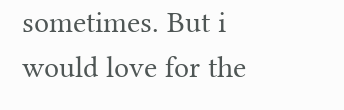sometimes. But i would love for the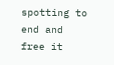spotting to end and free it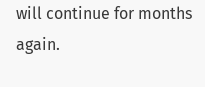will continue for months again.